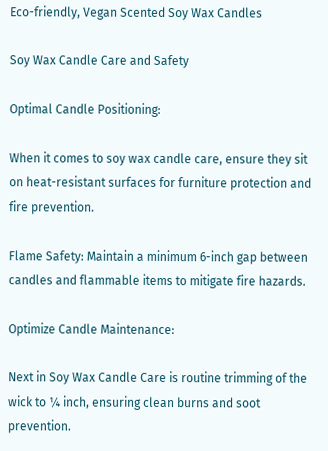Eco-friendly, Vegan Scented Soy Wax Candles

Soy Wax Candle Care and Safety

Optimal Candle Positioning:

When it comes to soy wax candle care, ensure they sit on heat-resistant surfaces for furniture protection and fire prevention.

Flame Safety: Maintain a minimum 6-inch gap between candles and flammable items to mitigate fire hazards.

Optimize Candle Maintenance:

Next in Soy Wax Candle Care is routine trimming of the wick to ¼ inch, ensuring clean burns and soot prevention.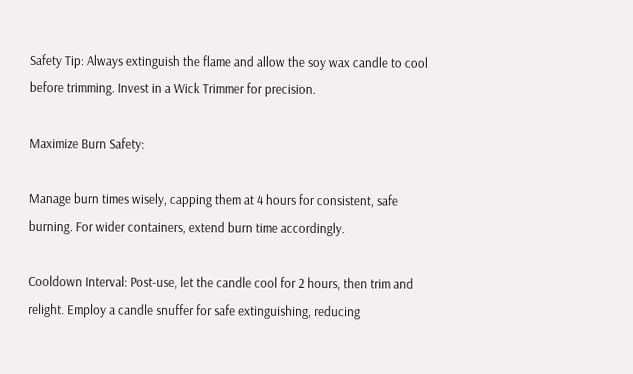Safety Tip: Always extinguish the flame and allow the soy wax candle to cool before trimming. Invest in a Wick Trimmer for precision.

Maximize Burn Safety:

Manage burn times wisely, capping them at 4 hours for consistent, safe burning. For wider containers, extend burn time accordingly.

Cooldown Interval: Post-use, let the candle cool for 2 hours, then trim and relight. Employ a candle snuffer for safe extinguishing, reducing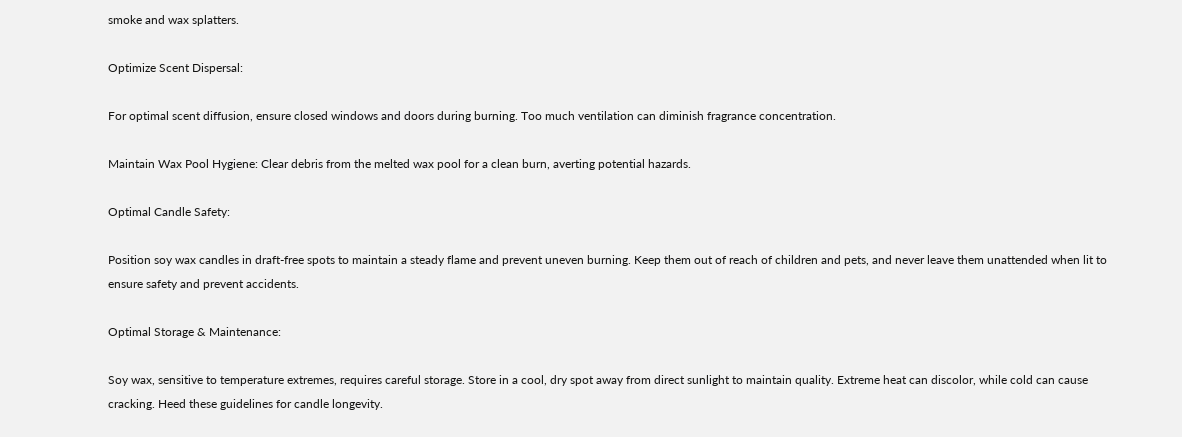smoke and wax splatters.

Optimize Scent Dispersal:

For optimal scent diffusion, ensure closed windows and doors during burning. Too much ventilation can diminish fragrance concentration.

Maintain Wax Pool Hygiene: Clear debris from the melted wax pool for a clean burn, averting potential hazards.

Optimal Candle Safety:

Position soy wax candles in draft-free spots to maintain a steady flame and prevent uneven burning. Keep them out of reach of children and pets, and never leave them unattended when lit to ensure safety and prevent accidents.

Optimal Storage & Maintenance:

Soy wax, sensitive to temperature extremes, requires careful storage. Store in a cool, dry spot away from direct sunlight to maintain quality. Extreme heat can discolor, while cold can cause cracking. Heed these guidelines for candle longevity.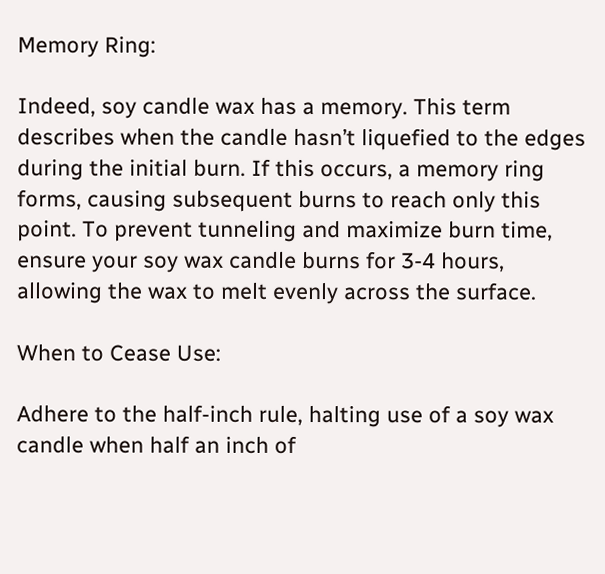Memory Ring:

Indeed, soy candle wax has a memory. This term describes when the candle hasn’t liquefied to the edges during the initial burn. If this occurs, a memory ring forms, causing subsequent burns to reach only this point. To prevent tunneling and maximize burn time, ensure your soy wax candle burns for 3-4 hours, allowing the wax to melt evenly across the surface.

When to Cease Use:

Adhere to the half-inch rule, halting use of a soy wax candle when half an inch of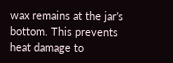wax remains at the jar’s bottom. This prevents heat damage to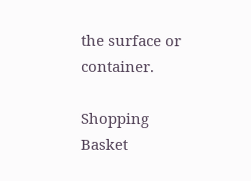the surface or container.

Shopping Basket